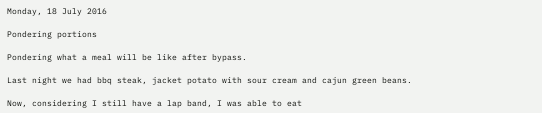Monday, 18 July 2016

Pondering portions

Pondering what a meal will be like after bypass.

Last night we had bbq steak, jacket potato with sour cream and cajun green beans.

Now, considering I still have a lap band, I was able to eat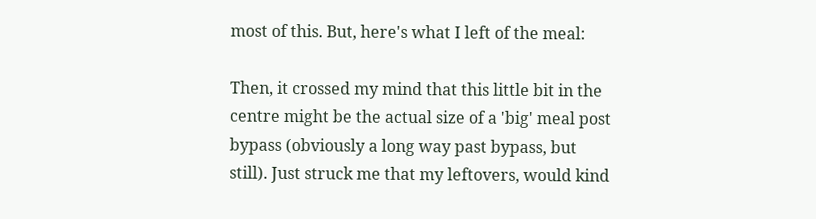most of this. But, here's what I left of the meal:

Then, it crossed my mind that this little bit in the centre might be the actual size of a 'big' meal post bypass (obviously a long way past bypass, but still). Just struck me that my leftovers, would kind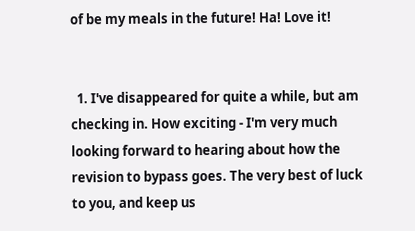of be my meals in the future! Ha! Love it!


  1. I've disappeared for quite a while, but am checking in. How exciting - I'm very much looking forward to hearing about how the revision to bypass goes. The very best of luck to you, and keep us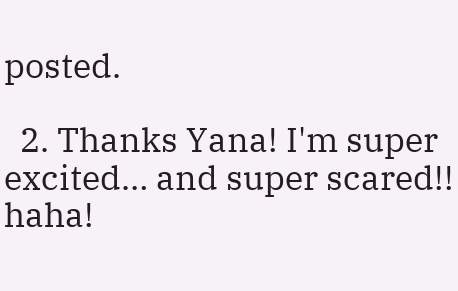posted.

  2. Thanks Yana! I'm super excited… and super scared!! haha!